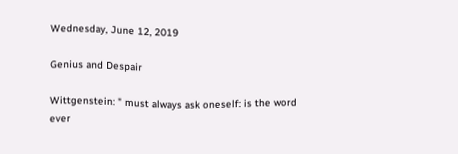Wednesday, June 12, 2019

Genius and Despair

Wittgenstein: " must always ask oneself: is the word ever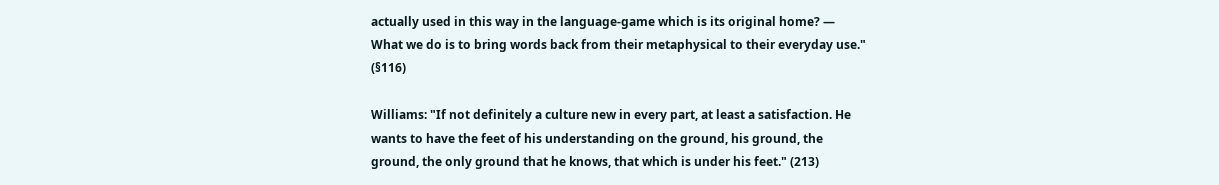actually used in this way in the language-game which is its original home? — What we do is to bring words back from their metaphysical to their everyday use." (§116)

Williams: "If not definitely a culture new in every part, at least a satisfaction. He wants to have the feet of his understanding on the ground, his ground, the ground, the only ground that he knows, that which is under his feet." (213)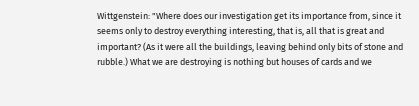Wittgenstein: "Where does our investigation get its importance from, since it seems only to destroy everything interesting, that is, all that is great and important? (As it were all the buildings, leaving behind only bits of stone and rubble.) What we are destroying is nothing but houses of cards and we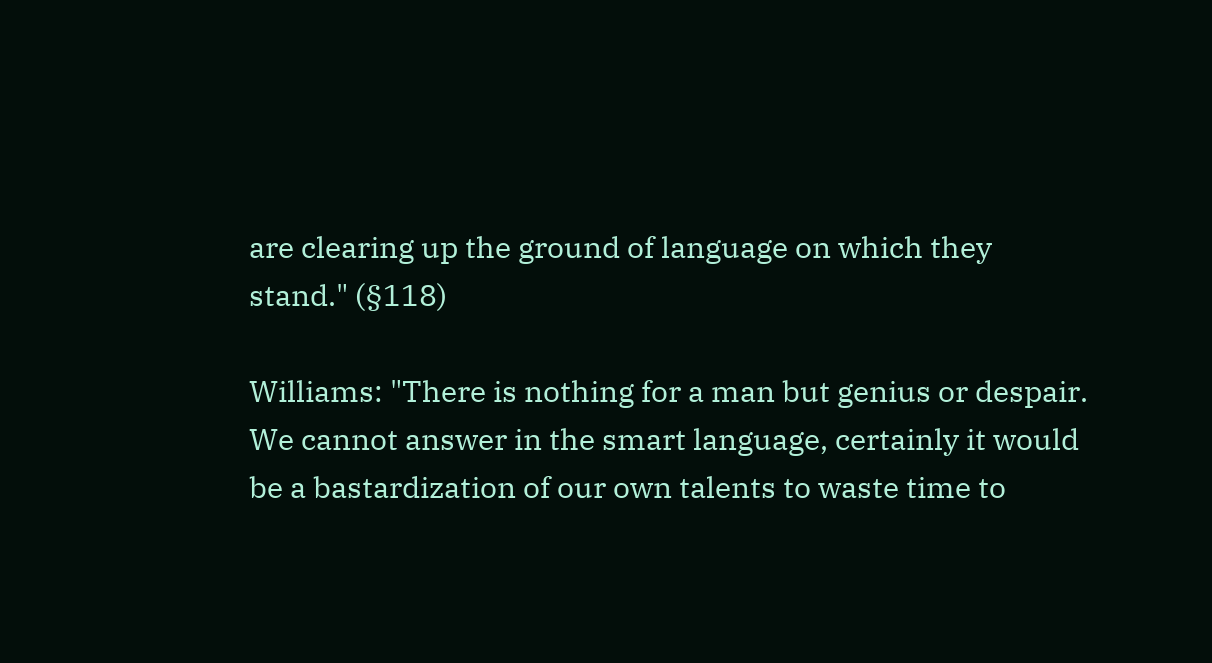are clearing up the ground of language on which they stand." (§118)

Williams: "There is nothing for a man but genius or despair. We cannot answer in the smart language, certainly it would be a bastardization of our own talents to waste time to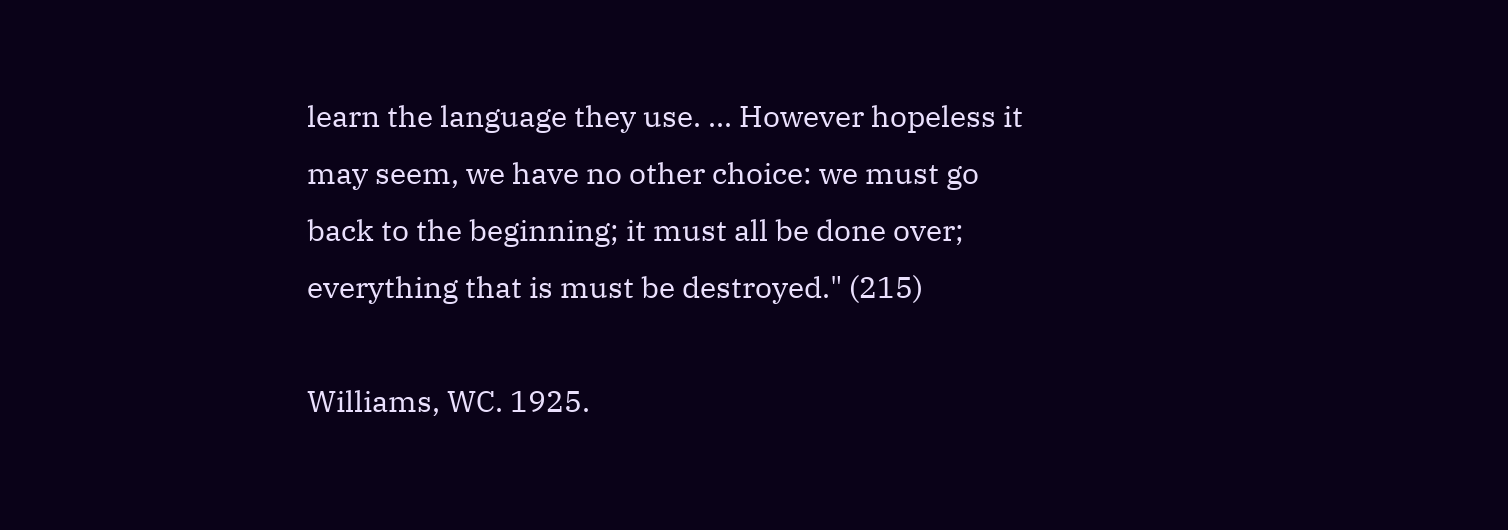learn the language they use. ... However hopeless it may seem, we have no other choice: we must go back to the beginning; it must all be done over; everything that is must be destroyed." (215)

Williams, WC. 1925.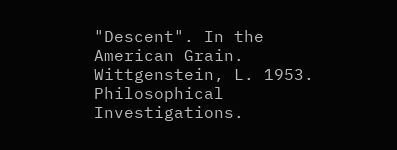"Descent". In the American Grain.
Wittgenstein, L. 1953. Philosophical Investigations.